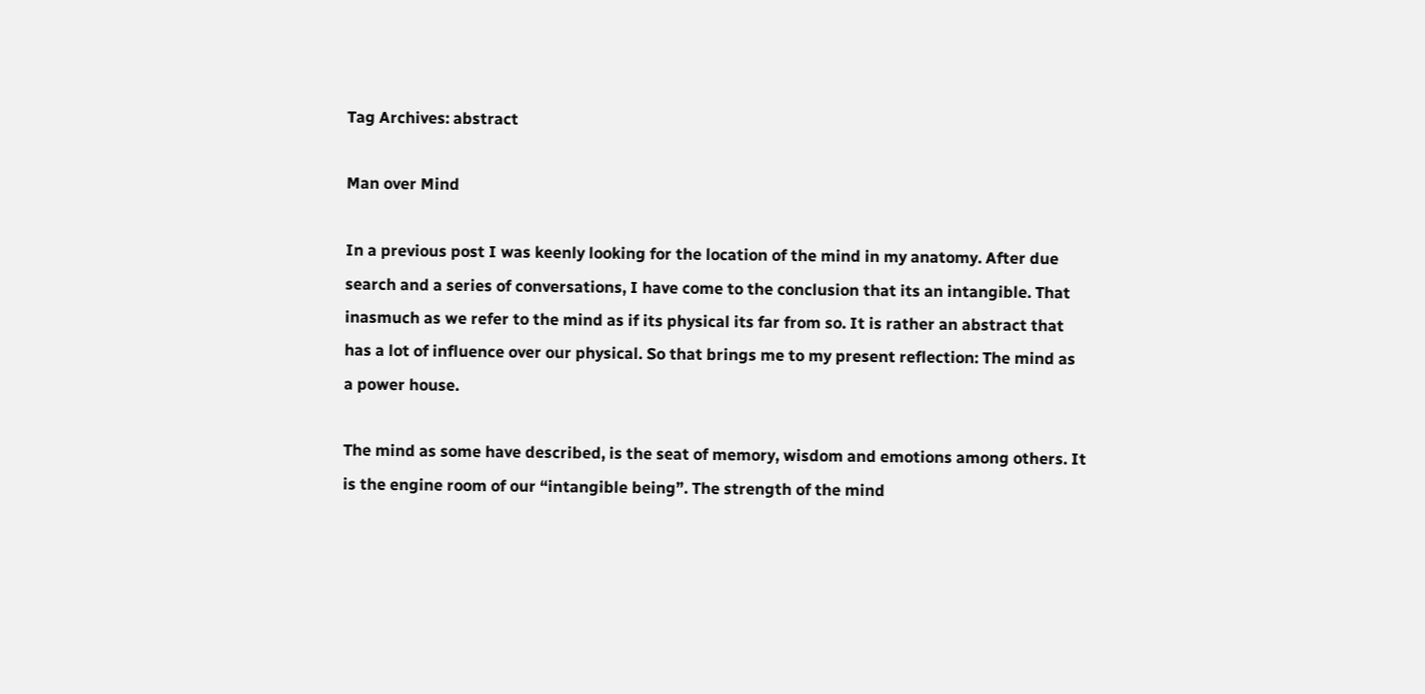Tag Archives: abstract

Man over Mind

In a previous post I was keenly looking for the location of the mind in my anatomy. After due search and a series of conversations, I have come to the conclusion that its an intangible. That inasmuch as we refer to the mind as if its physical its far from so. It is rather an abstract that has a lot of influence over our physical. So that brings me to my present reflection: The mind as a power house.

The mind as some have described, is the seat of memory, wisdom and emotions among others. It is the engine room of our “intangible being”. The strength of the mind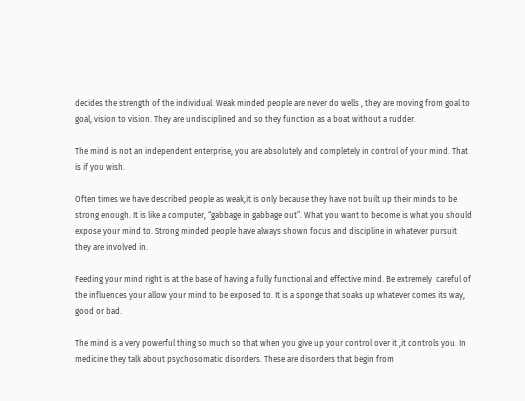decides the strength of the individual. Weak minded people are never do wells , they are moving from goal to goal, vision to vision. They are undisciplined and so they function as a boat without a rudder.

The mind is not an independent enterprise, you are absolutely and completely in control of your mind. That is if you wish.

Often times we have described people as weak,it is only because they have not built up their minds to be strong enough. It is like a computer, “gabbage in gabbage out”. What you want to become is what you should expose your mind to. Strong minded people have always shown focus and discipline in whatever pursuit they are involved in.

Feeding your mind right is at the base of having a fully functional and effective mind. Be extremely  careful of the influences your allow your mind to be exposed to. It is a sponge that soaks up whatever comes its way, good or bad.

The mind is a very powerful thing so much so that when you give up your control over it ,it controls you. In medicine they talk about psychosomatic disorders. These are disorders that begin from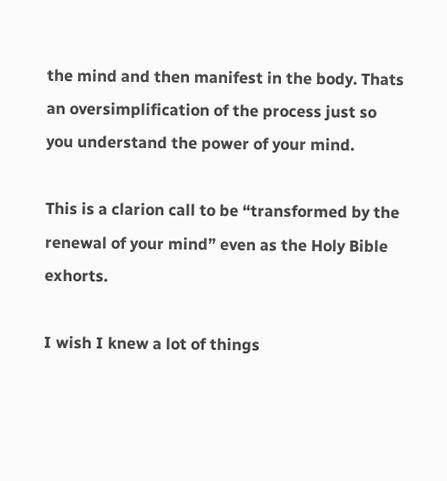the mind and then manifest in the body. Thats an oversimplification of the process just so you understand the power of your mind.

This is a clarion call to be “transformed by the renewal of your mind” even as the Holy Bible exhorts.

I wish I knew a lot of things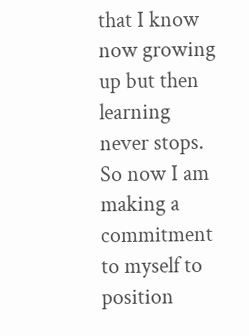that I know now growing up but then learning never stops. So now I am making a commitment to myself to position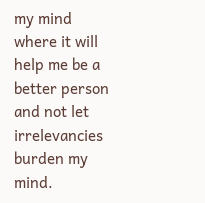my mind where it will help me be a better person and not let irrelevancies burden my mind.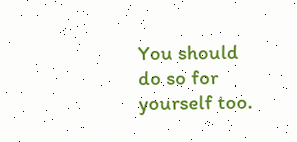You should do so for yourself too.